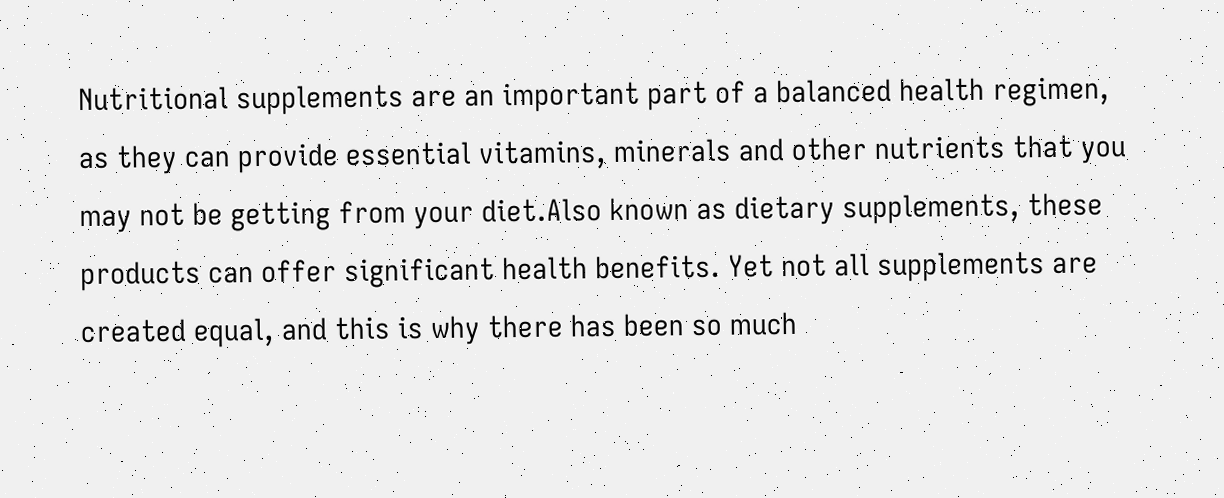Nutritional supplements are an important part of a balanced health regimen, as they can provide essential vitamins, minerals and other nutrients that you may not be getting from your diet.Also known as dietary supplements, these products can offer significant health benefits. Yet not all supplements are created equal, and this is why there has been so much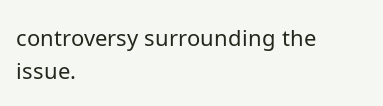controversy surrounding the issue.